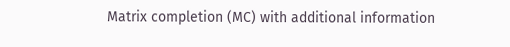Matrix completion (MC) with additional information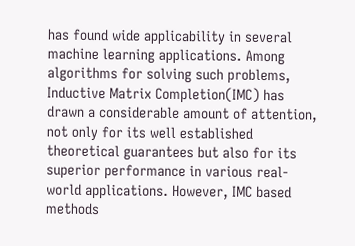has found wide applicability in several machine learning applications. Among algorithms for solving such problems, Inductive Matrix Completion(IMC) has drawn a considerable amount of attention, not only for its well established theoretical guarantees but also for its superior performance in various real-world applications. However, IMC based methods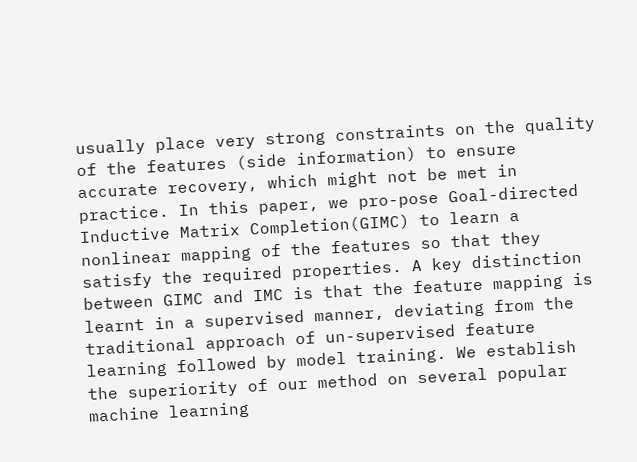usually place very strong constraints on the quality of the features (side information) to ensure accurate recovery, which might not be met in practice. In this paper, we pro-pose Goal-directed Inductive Matrix Completion(GIMC) to learn a nonlinear mapping of the features so that they satisfy the required properties. A key distinction between GIMC and IMC is that the feature mapping is learnt in a supervised manner, deviating from the traditional approach of un-supervised feature learning followed by model training. We establish the superiority of our method on several popular machine learning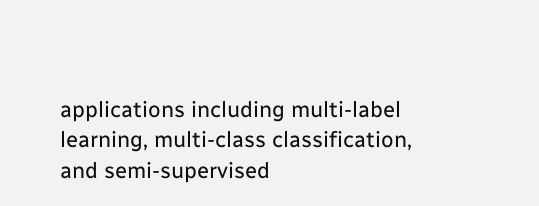applications including multi-label learning, multi-class classification, and semi-supervised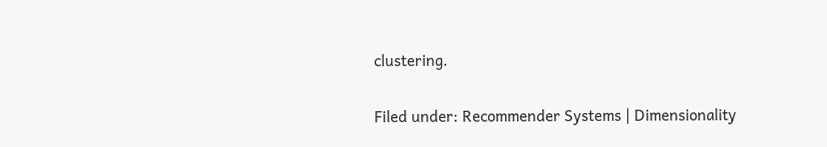clustering.

Filed under: Recommender Systems | Dimensionality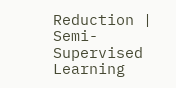Reduction | Semi-Supervised Learning